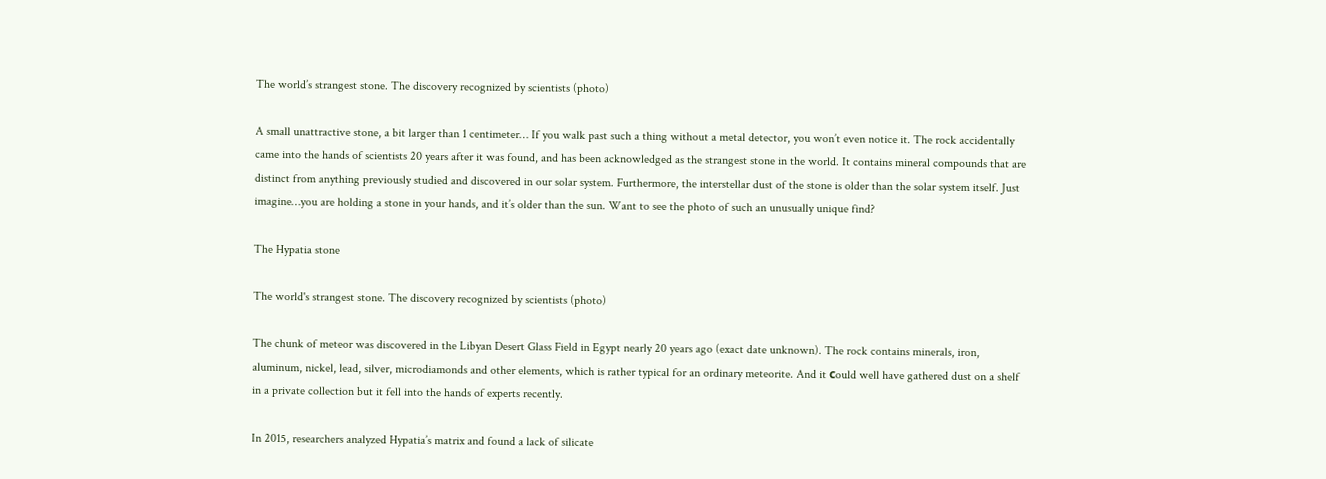The world’s strangest stone. The discovery recognized by scientists (photo)

A small unattractive stone, a bit larger than 1 centimeter… If you walk past such a thing without a metal detector, you won’t even notice it. The rock accidentally came into the hands of scientists 20 years after it was found, and has been acknowledged as the strangest stone in the world. It contains mineral compounds that are distinct from anything previously studied and discovered in our solar system. Furthermore, the interstellar dust of the stone is older than the solar system itself. Just imagine…you are holding a stone in your hands, and it’s older than the sun. Want to see the photo of such an unusually unique find?

The Hypatia stone

The world's strangest stone. The discovery recognized by scientists (photo)

The chunk of meteor was discovered in the Libyan Desert Glass Field in Egypt nearly 20 years ago (exact date unknown). The rock contains minerals, iron, aluminum, nickel, lead, silver, microdiamonds and other elements, which is rather typical for an ordinary meteorite. And it сould well have gathered dust on a shelf in a private collection but it fell into the hands of experts recently.

In 2015, researchers analyzed Hypatia’s matrix and found a lack of silicate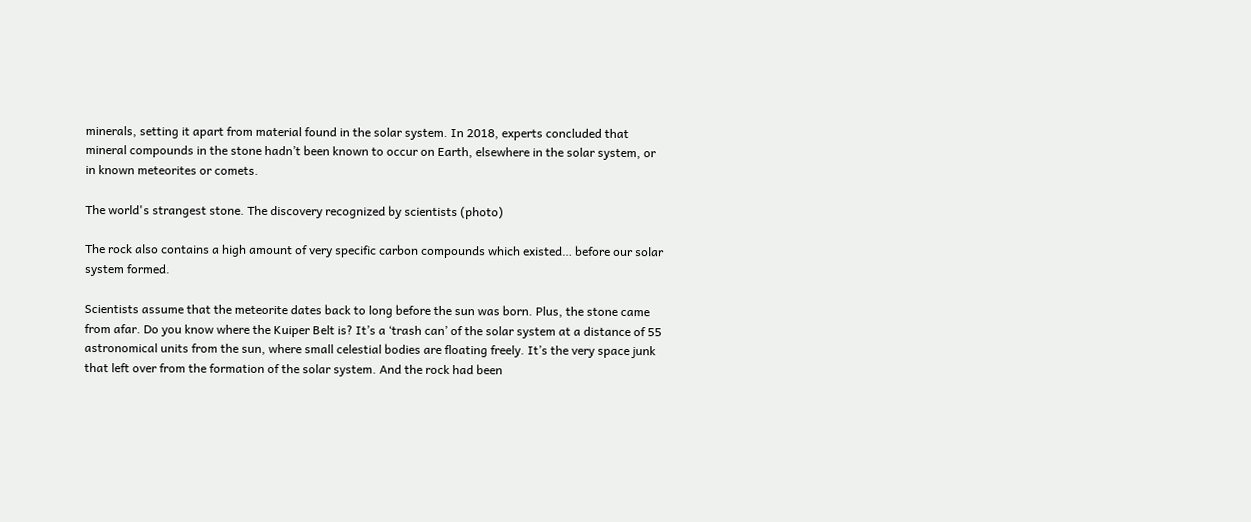minerals, setting it apart from material found in the solar system. In 2018, experts concluded that mineral compounds in the stone hadn’t been known to occur on Earth, elsewhere in the solar system, or in known meteorites or comets.

The world's strangest stone. The discovery recognized by scientists (photo)

The rock also contains a high amount of very specific carbon compounds which existed… before our solar system formed.

Scientists assume that the meteorite dates back to long before the sun was born. Plus, the stone came from afar. Do you know where the Kuiper Belt is? It’s a ‘trash can’ of the solar system at a distance of 55 astronomical units from the sun, where small celestial bodies are floating freely. It’s the very space junk that left over from the formation of the solar system. And the rock had been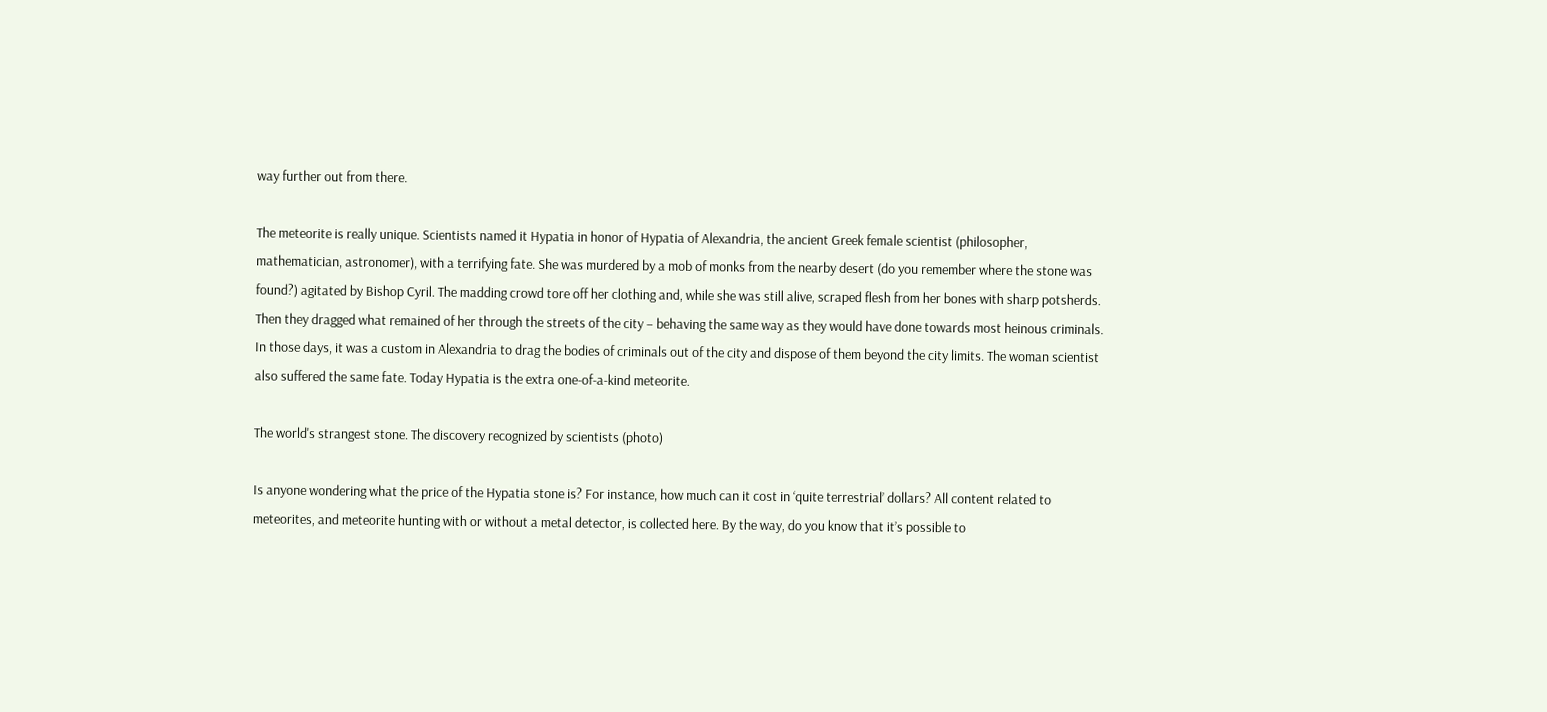way further out from there.

The meteorite is really unique. Scientists named it Hypatia in honor of Hypatia of Alexandria, the ancient Greek female scientist (philosopher, mathematician, astronomer), with a terrifying fate. She was murdered by a mob of monks from the nearby desert (do you remember where the stone was found?) agitated by Bishop Cyril. The madding crowd tore off her clothing and, while she was still alive, scraped flesh from her bones with sharp potsherds. Then they dragged what remained of her through the streets of the city – behaving the same way as they would have done towards most heinous criminals. In those days, it was a custom in Alexandria to drag the bodies of criminals out of the city and dispose of them beyond the city limits. The woman scientist also suffered the same fate. Today Hypatia is the extra one-of-a-kind meteorite.

The world's strangest stone. The discovery recognized by scientists (photo)

Is anyone wondering what the price of the Hypatia stone is? For instance, how much can it cost in ‘quite terrestrial’ dollars? All content related to meteorites, and meteorite hunting with or without a metal detector, is collected here. By the way, do you know that it’s possible to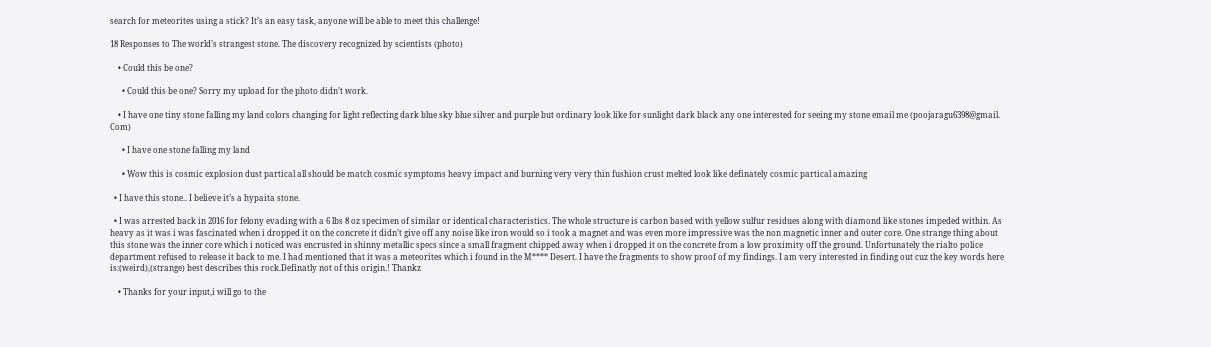search for meteorites using a stick? It’s an easy task, anyone will be able to meet this challenge!

18 Responses to The world’s strangest stone. The discovery recognized by scientists (photo)

    • Could this be one?

      • Could this be one? Sorry my upload for the photo didn’t work.

    • I have one tiny stone falling my land colors changing for light reflecting dark blue sky blue silver and purple but ordinary look like for sunlight dark black any one interested for seeing my stone email me (poojaragu6398@gmail. Com)

      • I have one stone falling my land

      • Wow this is cosmic explosion dust partical all should be match cosmic symptoms heavy impact and burning very very thin fushion crust melted look like definately cosmic partical amazing

  • I have this stone.. I believe it’s a hypaita stone.

  • I was arrested back in 2016 for felony evading with a 6 lbs 8 oz specimen of similar or identical characteristics. The whole structure is carbon based with yellow sulfur residues along with diamond like stones impeded within. As heavy as it was i was fascinated when i dropped it on the concrete it didn’t give off any noise like iron would so i took a magnet and was even more impressive was the non magnetic inner and outer core. One strange thing about this stone was the inner core which i noticed was encrusted in shinny metallic specs since a small fragment chipped away when i dropped it on the concrete from a low proximity off the ground. Unfortunately the rialto police department refused to release it back to me. I had mentioned that it was a meteorites which i found in the M**** Desert. I have the fragments to show proof of my findings. I am very interested in finding out cuz the key words here is:(weird),(strange) best describes this rock.Definatly not of this origin.! Thankz

    • Thanks for your input,i will go to the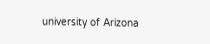university of Arizona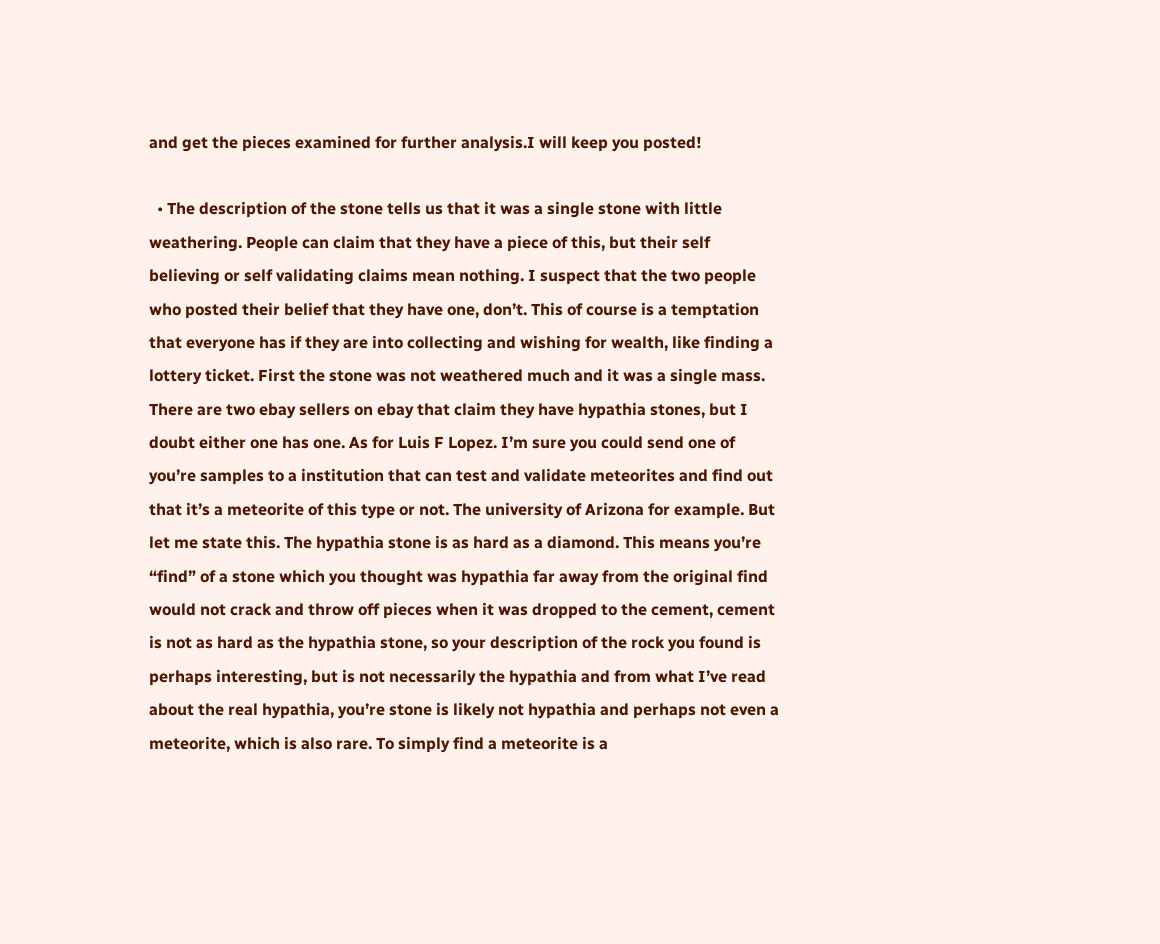and get the pieces examined for further analysis.I will keep you posted!

  • The description of the stone tells us that it was a single stone with little weathering. People can claim that they have a piece of this, but their self believing or self validating claims mean nothing. I suspect that the two people who posted their belief that they have one, don’t. This of course is a temptation that everyone has if they are into collecting and wishing for wealth, like finding a lottery ticket. First the stone was not weathered much and it was a single mass. There are two ebay sellers on ebay that claim they have hypathia stones, but I doubt either one has one. As for Luis F Lopez. I’m sure you could send one of you’re samples to a institution that can test and validate meteorites and find out that it’s a meteorite of this type or not. The university of Arizona for example. But let me state this. The hypathia stone is as hard as a diamond. This means you’re “find” of a stone which you thought was hypathia far away from the original find would not crack and throw off pieces when it was dropped to the cement, cement is not as hard as the hypathia stone, so your description of the rock you found is perhaps interesting, but is not necessarily the hypathia and from what I’ve read about the real hypathia, you’re stone is likely not hypathia and perhaps not even a meteorite, which is also rare. To simply find a meteorite is a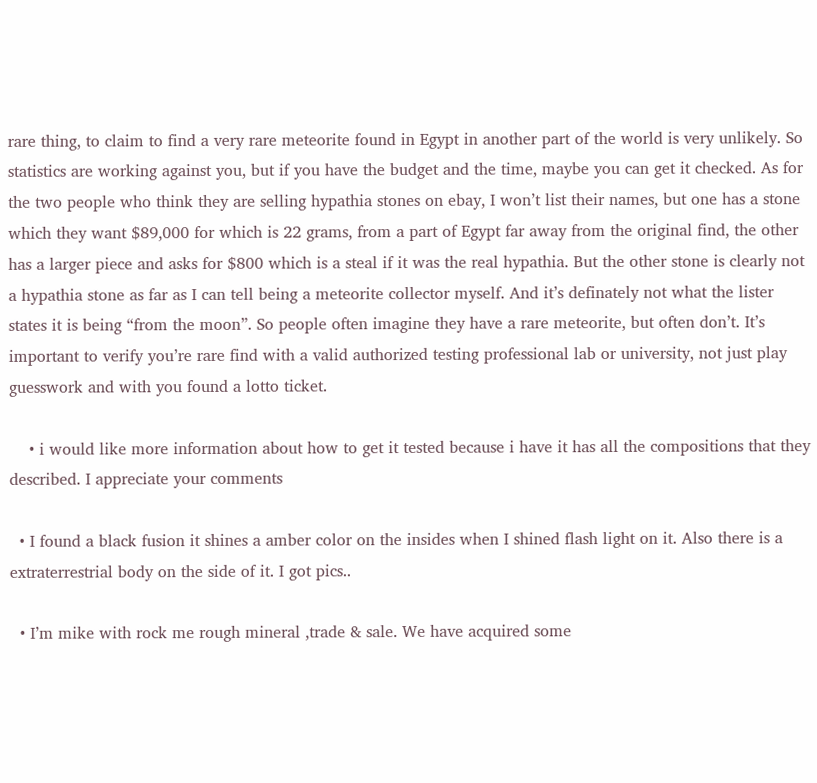rare thing, to claim to find a very rare meteorite found in Egypt in another part of the world is very unlikely. So statistics are working against you, but if you have the budget and the time, maybe you can get it checked. As for the two people who think they are selling hypathia stones on ebay, I won’t list their names, but one has a stone which they want $89,000 for which is 22 grams, from a part of Egypt far away from the original find, the other has a larger piece and asks for $800 which is a steal if it was the real hypathia. But the other stone is clearly not a hypathia stone as far as I can tell being a meteorite collector myself. And it’s definately not what the lister states it is being “from the moon”. So people often imagine they have a rare meteorite, but often don’t. It’s important to verify you’re rare find with a valid authorized testing professional lab or university, not just play guesswork and with you found a lotto ticket.

    • i would like more information about how to get it tested because i have it has all the compositions that they described. I appreciate your comments

  • I found a black fusion it shines a amber color on the insides when I shined flash light on it. Also there is a extraterrestrial body on the side of it. I got pics..

  • I’m mike with rock me rough mineral ,trade & sale. We have acquired some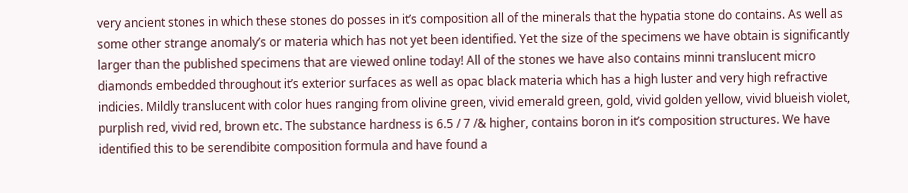very ancient stones in which these stones do posses in it’s composition all of the minerals that the hypatia stone do contains. As well as some other strange anomaly’s or materia which has not yet been identified. Yet the size of the specimens we have obtain is significantly larger than the published specimens that are viewed online today! All of the stones we have also contains minni translucent micro diamonds embedded throughout it’s exterior surfaces as well as opac black materia which has a high luster and very high refractive indicies. Mildly translucent with color hues ranging from olivine green, vivid emerald green, gold, vivid golden yellow, vivid blueish violet, purplish red, vivid red, brown etc. The substance hardness is 6.5 / 7 /& higher, contains boron in it’s composition structures. We have identified this to be serendibite composition formula and have found a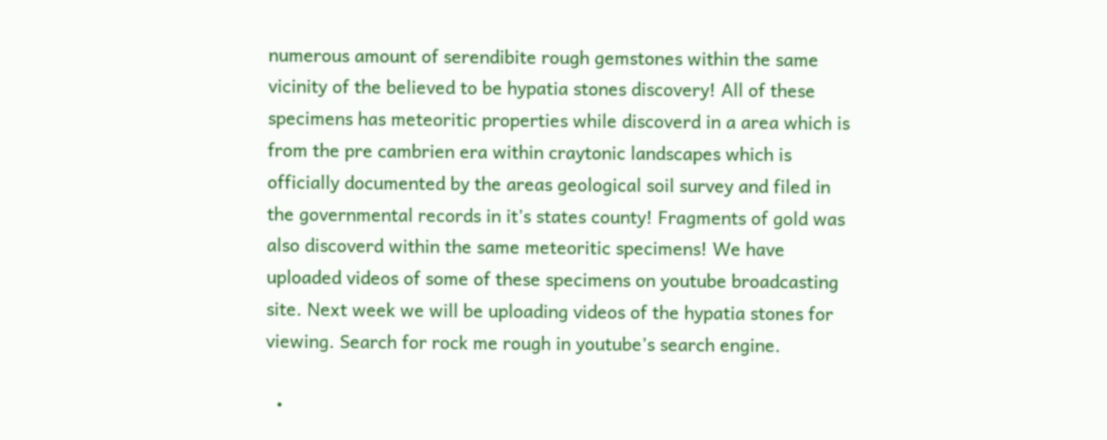numerous amount of serendibite rough gemstones within the same vicinity of the believed to be hypatia stones discovery! All of these specimens has meteoritic properties while discoverd in a area which is from the pre cambrien era within craytonic landscapes which is officially documented by the areas geological soil survey and filed in the governmental records in it’s states county! Fragments of gold was also discoverd within the same meteoritic specimens! We have uploaded videos of some of these specimens on youtube broadcasting site. Next week we will be uploading videos of the hypatia stones for viewing. Search for rock me rough in youtube’s search engine.

  •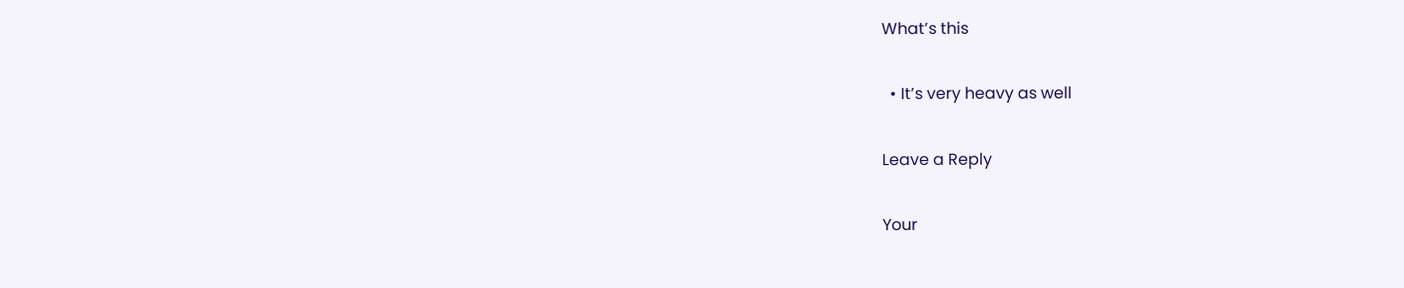What’s this

  • It’s very heavy as well

Leave a Reply

Your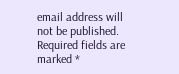email address will not be published. Required fields are marked *